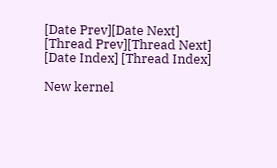[Date Prev][Date Next] [Thread Prev][Thread Next] [Date Index] [Thread Index]

New kernel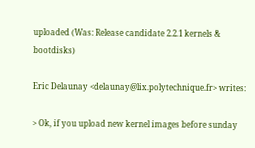uploaded (Was: Release candidate 2.2.1 kernels & bootdisks)

Eric Delaunay <delaunay@lix.polytechnique.fr> writes:

> Ok, if you upload new kernel images before sunday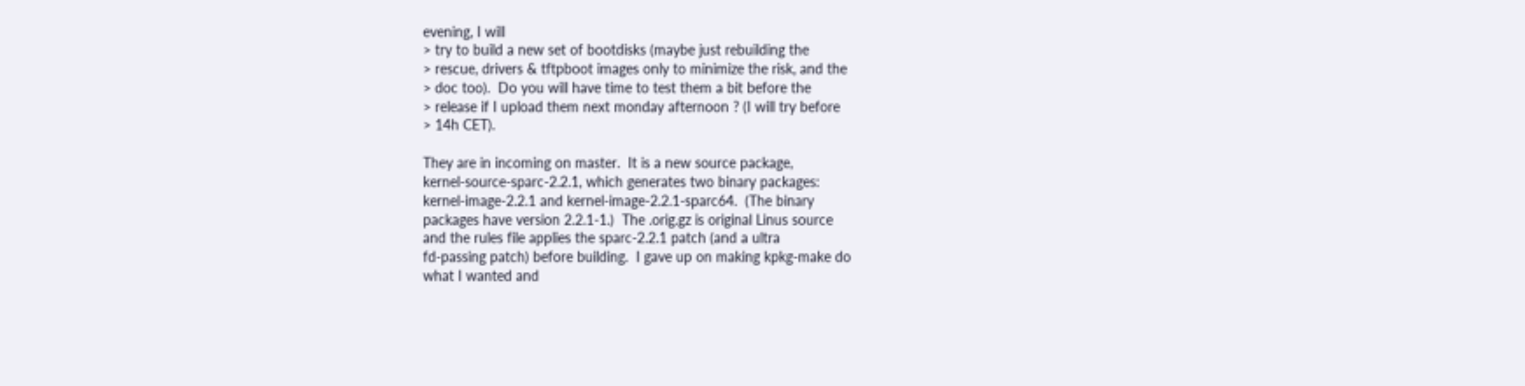evening, I will
> try to build a new set of bootdisks (maybe just rebuilding the
> rescue, drivers & tftpboot images only to minimize the risk, and the
> doc too).  Do you will have time to test them a bit before the
> release if I upload them next monday afternoon ? (I will try before
> 14h CET).

They are in incoming on master.  It is a new source package,
kernel-source-sparc-2.2.1, which generates two binary packages:
kernel-image-2.2.1 and kernel-image-2.2.1-sparc64.  (The binary
packages have version 2.2.1-1.)  The .orig.gz is original Linus source
and the rules file applies the sparc-2.2.1 patch (and a ultra
fd-passing patch) before building.  I gave up on making kpkg-make do
what I wanted and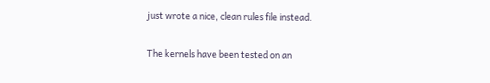just wrote a nice, clean rules file instead.

The kernels have been tested on an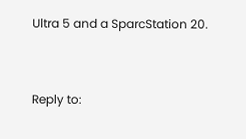Ultra 5 and a SparcStation 20.


Reply to: